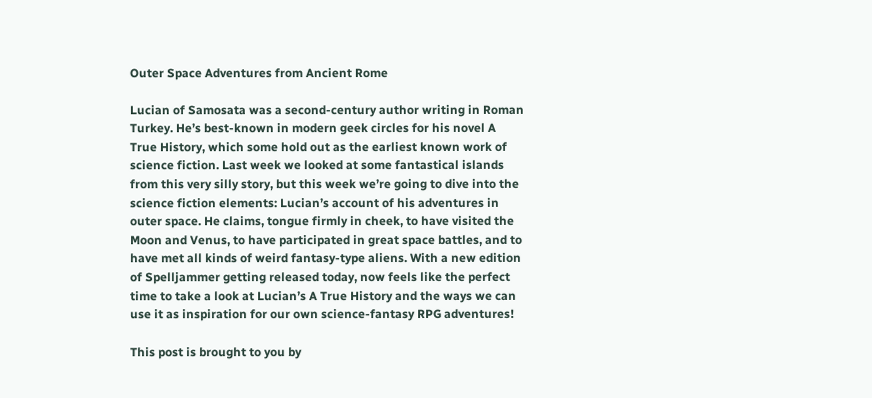Outer Space Adventures from Ancient Rome

Lucian of Samosata was a second-century author writing in Roman Turkey. He’s best-known in modern geek circles for his novel A True History, which some hold out as the earliest known work of science fiction. Last week we looked at some fantastical islands from this very silly story, but this week we’re going to dive into the science fiction elements: Lucian’s account of his adventures in outer space. He claims, tongue firmly in cheek, to have visited the Moon and Venus, to have participated in great space battles, and to have met all kinds of weird fantasy-type aliens. With a new edition of Spelljammer getting released today, now feels like the perfect time to take a look at Lucian’s A True History and the ways we can use it as inspiration for our own science-fantasy RPG adventures!

This post is brought to you by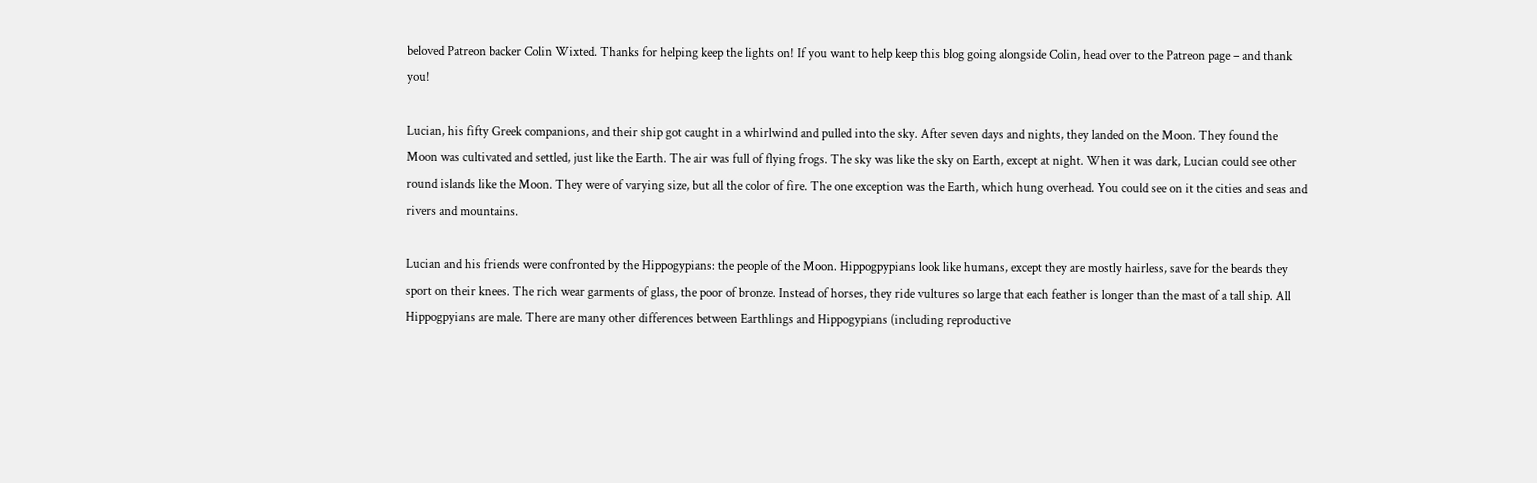beloved Patreon backer Colin Wixted. Thanks for helping keep the lights on! If you want to help keep this blog going alongside Colin, head over to the Patreon page – and thank you!

Lucian, his fifty Greek companions, and their ship got caught in a whirlwind and pulled into the sky. After seven days and nights, they landed on the Moon. They found the Moon was cultivated and settled, just like the Earth. The air was full of flying frogs. The sky was like the sky on Earth, except at night. When it was dark, Lucian could see other round islands like the Moon. They were of varying size, but all the color of fire. The one exception was the Earth, which hung overhead. You could see on it the cities and seas and rivers and mountains.

Lucian and his friends were confronted by the Hippogypians: the people of the Moon. Hippogpypians look like humans, except they are mostly hairless, save for the beards they sport on their knees. The rich wear garments of glass, the poor of bronze. Instead of horses, they ride vultures so large that each feather is longer than the mast of a tall ship. All Hippogpyians are male. There are many other differences between Earthlings and Hippogypians (including reproductive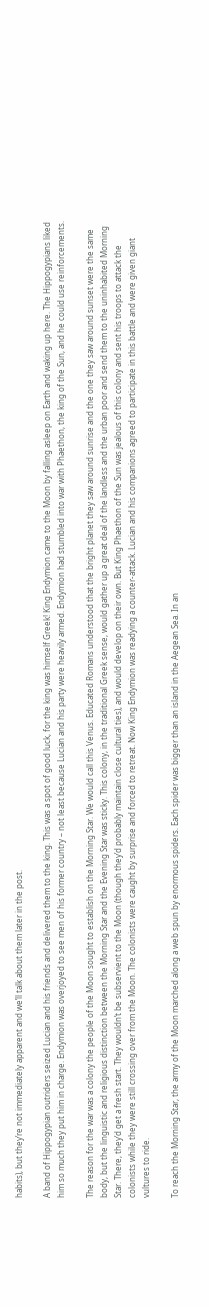habits), but they’re not immediately apparent and we’ll talk about them later in the post.

A band of Hippogypian outriders seized Lucian and his friends and delivered them to the king. This was a spot of good luck, for the king was himself Greek! King Endymion came to the Moon by falling asleep on Earth and waking up here. The Hippogypians liked him so much they put him in charge. Endymion was overjoyed to see men of his former country – not least because Lucian and his party were heavily armed. Endymion had stumbled into war with Phaethon, the king of the Sun, and he could use reinforcements.

The reason for the war was a colony the people of the Moon sought to establish on the Morning Star. We would call this Venus. Educated Romans understood that the bright planet they saw around sunrise and the one they saw around sunset were the same body, but the linguistic and religious distinction between the Morning Star and the Evening Star was sticky. This colony, in the traditional Greek sense, would gather up a great deal of the landless and the urban poor and send them to the uninhabited Morning Star. There, they’d get a fresh start. They wouldn’t be subservient to the Moon (though they’d probably maintain close cultural ties), and would develop on their own. But King Phaethon of the Sun was jealous of this colony and sent his troops to attack the colonists while they were still crossing over from the Moon. The colonists were caught by surprise and forced to retreat. Now King Endymion was readying a counter-attack. Lucian and his companions agreed to participate in this battle and were given giant vultures to ride.

To reach the Morning Star, the army of the Moon marched along a web spun by enormous spiders. Each spider was bigger than an island in the Aegean Sea. In an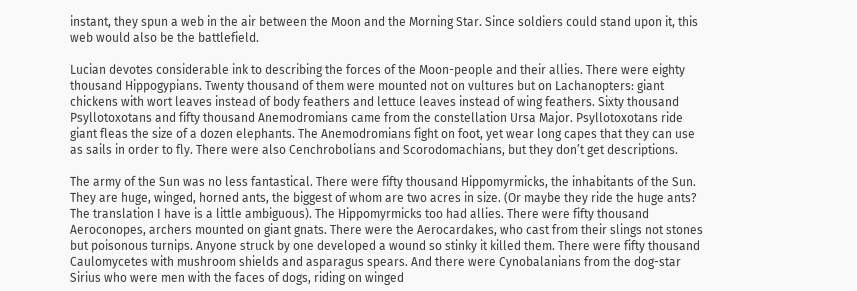instant, they spun a web in the air between the Moon and the Morning Star. Since soldiers could stand upon it, this web would also be the battlefield.

Lucian devotes considerable ink to describing the forces of the Moon-people and their allies. There were eighty thousand Hippogypians. Twenty thousand of them were mounted not on vultures but on Lachanopters: giant chickens with wort leaves instead of body feathers and lettuce leaves instead of wing feathers. Sixty thousand Psyllotoxotans and fifty thousand Anemodromians came from the constellation Ursa Major. Psyllotoxotans ride giant fleas the size of a dozen elephants. The Anemodromians fight on foot, yet wear long capes that they can use as sails in order to fly. There were also Cenchrobolians and Scorodomachians, but they don’t get descriptions.

The army of the Sun was no less fantastical. There were fifty thousand Hippomyrmicks, the inhabitants of the Sun. They are huge, winged, horned ants, the biggest of whom are two acres in size. (Or maybe they ride the huge ants? The translation I have is a little ambiguous). The Hippomyrmicks too had allies. There were fifty thousand Aeroconopes, archers mounted on giant gnats. There were the Aerocardakes, who cast from their slings not stones but poisonous turnips. Anyone struck by one developed a wound so stinky it killed them. There were fifty thousand Caulomycetes with mushroom shields and asparagus spears. And there were Cynobalanians from the dog-star Sirius who were men with the faces of dogs, riding on winged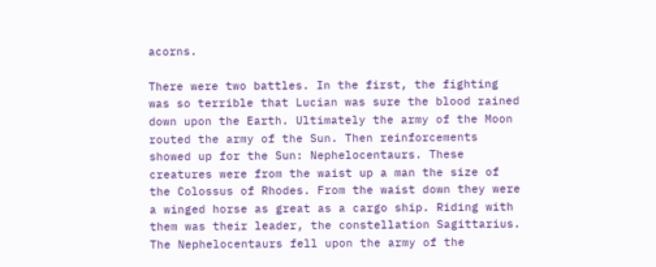acorns.

There were two battles. In the first, the fighting was so terrible that Lucian was sure the blood rained down upon the Earth. Ultimately the army of the Moon routed the army of the Sun. Then reinforcements showed up for the Sun: Nephelocentaurs. These creatures were from the waist up a man the size of the Colossus of Rhodes. From the waist down they were a winged horse as great as a cargo ship. Riding with them was their leader, the constellation Sagittarius. The Nephelocentaurs fell upon the army of the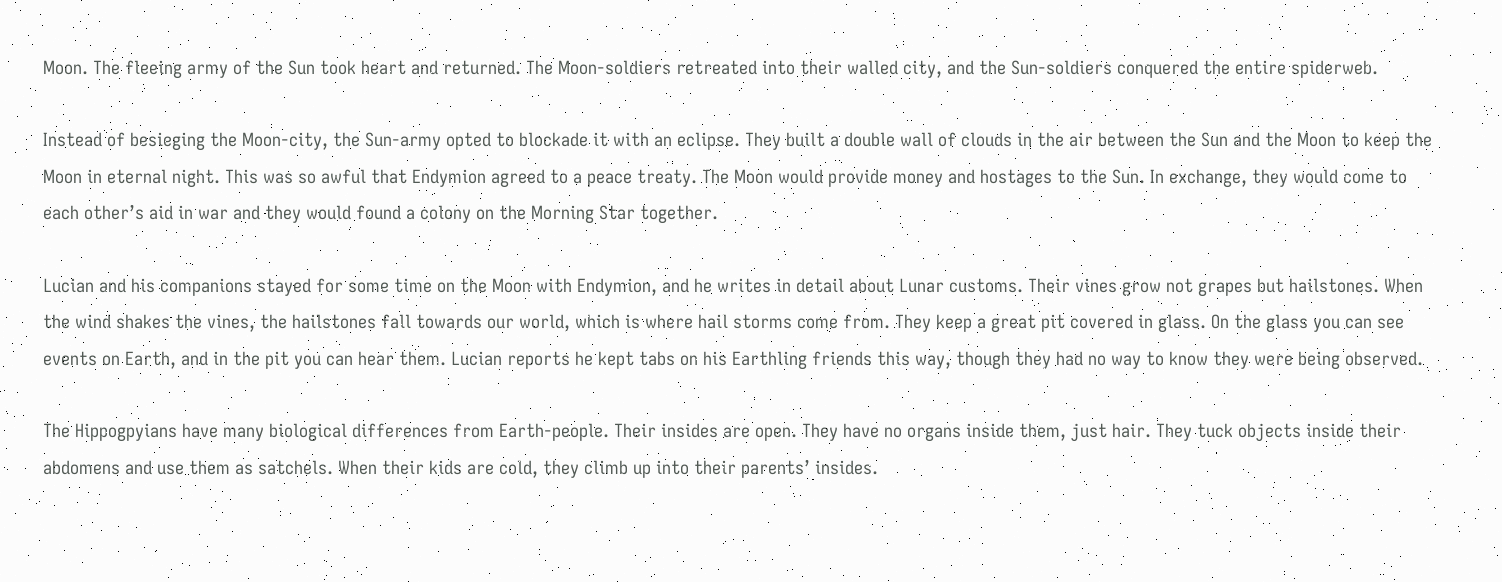Moon. The fleeing army of the Sun took heart and returned. The Moon-soldiers retreated into their walled city, and the Sun-soldiers conquered the entire spiderweb.

Instead of besieging the Moon-city, the Sun-army opted to blockade it with an eclipse. They built a double wall of clouds in the air between the Sun and the Moon to keep the Moon in eternal night. This was so awful that Endymion agreed to a peace treaty. The Moon would provide money and hostages to the Sun. In exchange, they would come to each other’s aid in war and they would found a colony on the Morning Star together.

Lucian and his companions stayed for some time on the Moon with Endymion, and he writes in detail about Lunar customs. Their vines grow not grapes but hailstones. When the wind shakes the vines, the hailstones fall towards our world, which is where hail storms come from. They keep a great pit covered in glass. On the glass you can see events on Earth, and in the pit you can hear them. Lucian reports he kept tabs on his Earthling friends this way, though they had no way to know they were being observed.

The Hippogpyians have many biological differences from Earth-people. Their insides are open. They have no organs inside them, just hair. They tuck objects inside their abdomens and use them as satchels. When their kids are cold, they climb up into their parents’ insides.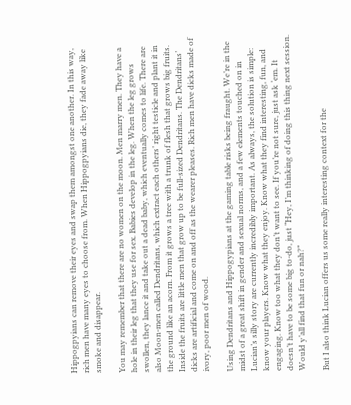Hippogpyians can remove their eyes and swap them amongst one another. In this way, rich men have many eyes to choose from. When Hippogpyians die, they fade away like smoke and disappear.

You may remember that there are no women on the moon. Men marry men. They have a hole in their leg that they use for sex. Babies develop in the leg. When the leg grows swollen, they lance it and take out a dead baby, which eventually comes to life. There are also Moon-men called Dendritans, which extract each others’ right testicle and plant it in the ground like an acorn. From it grows a tree with a trunk of flesh that grows big fruits. Inside the fruits are little men that grow up to be full-sized Dendritans. The Dendritans’ dicks are artificial and come on and off as the wearer pleases. Rich men have dicks made of ivory, poor men of wood.

Using Dendritans and Hippogypians at the gaming table risks being fraught. We’re in the midst of a great shift in gender and sexual norms, and a few elements touched on in Lucian’s silly story are currently incredibly important. As always, the solution is simple: know your players. Know what they enjoy. Know what they find interesting, fun, and engaging. Know too what they don’t want to see. If you’re not sure, just ask ‘em. It doesn’t have to be some big to-do, just “Hey, I’m thinking of doing this thing next session. Would y’all find that fun or nah?”

But I also think Lucian offers us some really interesting context for the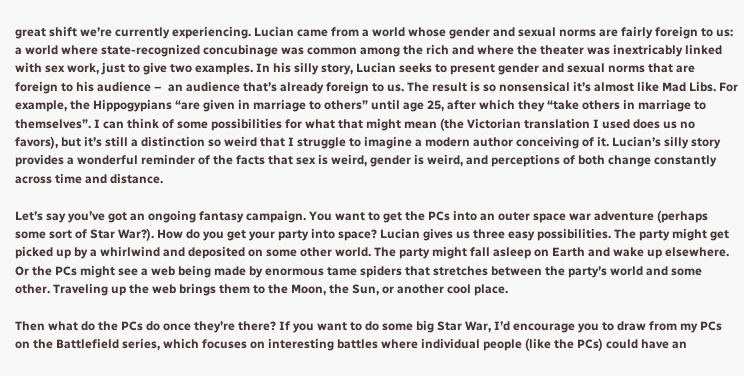great shift we’re currently experiencing. Lucian came from a world whose gender and sexual norms are fairly foreign to us: a world where state-recognized concubinage was common among the rich and where the theater was inextricably linked with sex work, just to give two examples. In his silly story, Lucian seeks to present gender and sexual norms that are foreign to his audience –  an audience that’s already foreign to us. The result is so nonsensical it’s almost like Mad Libs. For example, the Hippogypians “are given in marriage to others” until age 25, after which they “take others in marriage to themselves”. I can think of some possibilities for what that might mean (the Victorian translation I used does us no favors), but it’s still a distinction so weird that I struggle to imagine a modern author conceiving of it. Lucian’s silly story provides a wonderful reminder of the facts that sex is weird, gender is weird, and perceptions of both change constantly across time and distance.

Let’s say you’ve got an ongoing fantasy campaign. You want to get the PCs into an outer space war adventure (perhaps some sort of Star War?). How do you get your party into space? Lucian gives us three easy possibilities. The party might get picked up by a whirlwind and deposited on some other world. The party might fall asleep on Earth and wake up elsewhere. Or the PCs might see a web being made by enormous tame spiders that stretches between the party’s world and some other. Traveling up the web brings them to the Moon, the Sun, or another cool place.

Then what do the PCs do once they’re there? If you want to do some big Star War, I’d encourage you to draw from my PCs on the Battlefield series, which focuses on interesting battles where individual people (like the PCs) could have an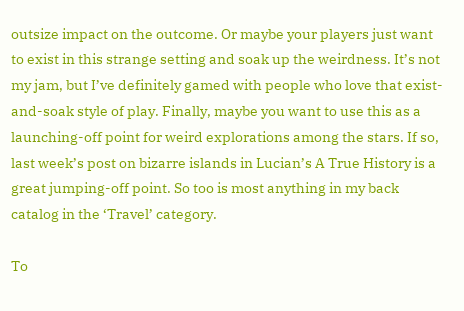outsize impact on the outcome. Or maybe your players just want to exist in this strange setting and soak up the weirdness. It’s not my jam, but I’ve definitely gamed with people who love that exist-and-soak style of play. Finally, maybe you want to use this as a launching-off point for weird explorations among the stars. If so, last week’s post on bizarre islands in Lucian’s A True History is a great jumping-off point. So too is most anything in my back catalog in the ‘Travel’ category.

To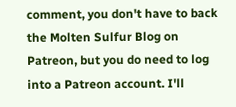comment, you don't have to back the Molten Sulfur Blog on Patreon, but you do need to log into a Patreon account. I'll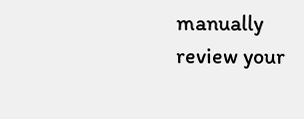manually review your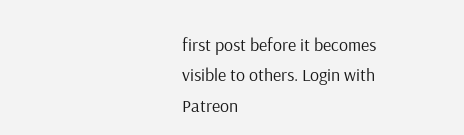first post before it becomes visible to others. Login with Patreon